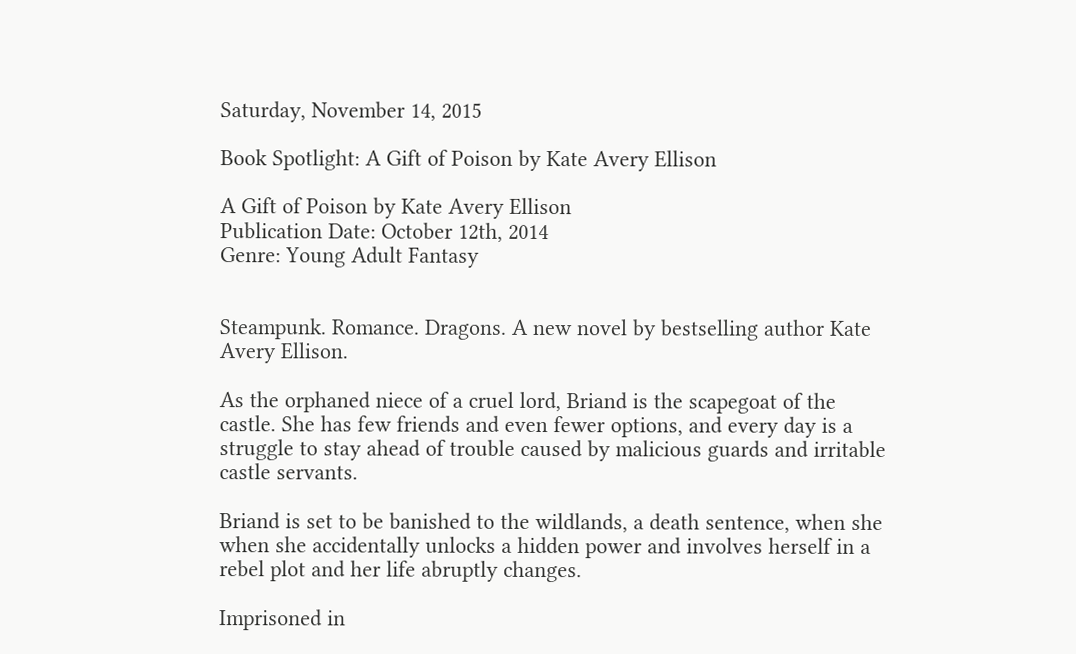Saturday, November 14, 2015

Book Spotlight: A Gift of Poison by Kate Avery Ellison

A Gift of Poison by Kate Avery Ellison
Publication Date: October 12th, 2014
Genre: Young Adult Fantasy


Steampunk. Romance. Dragons. A new novel by bestselling author Kate Avery Ellison.

As the orphaned niece of a cruel lord, Briand is the scapegoat of the castle. She has few friends and even fewer options, and every day is a struggle to stay ahead of trouble caused by malicious guards and irritable castle servants.

Briand is set to be banished to the wildlands, a death sentence, when she when she accidentally unlocks a hidden power and involves herself in a rebel plot and her life abruptly changes.

Imprisoned in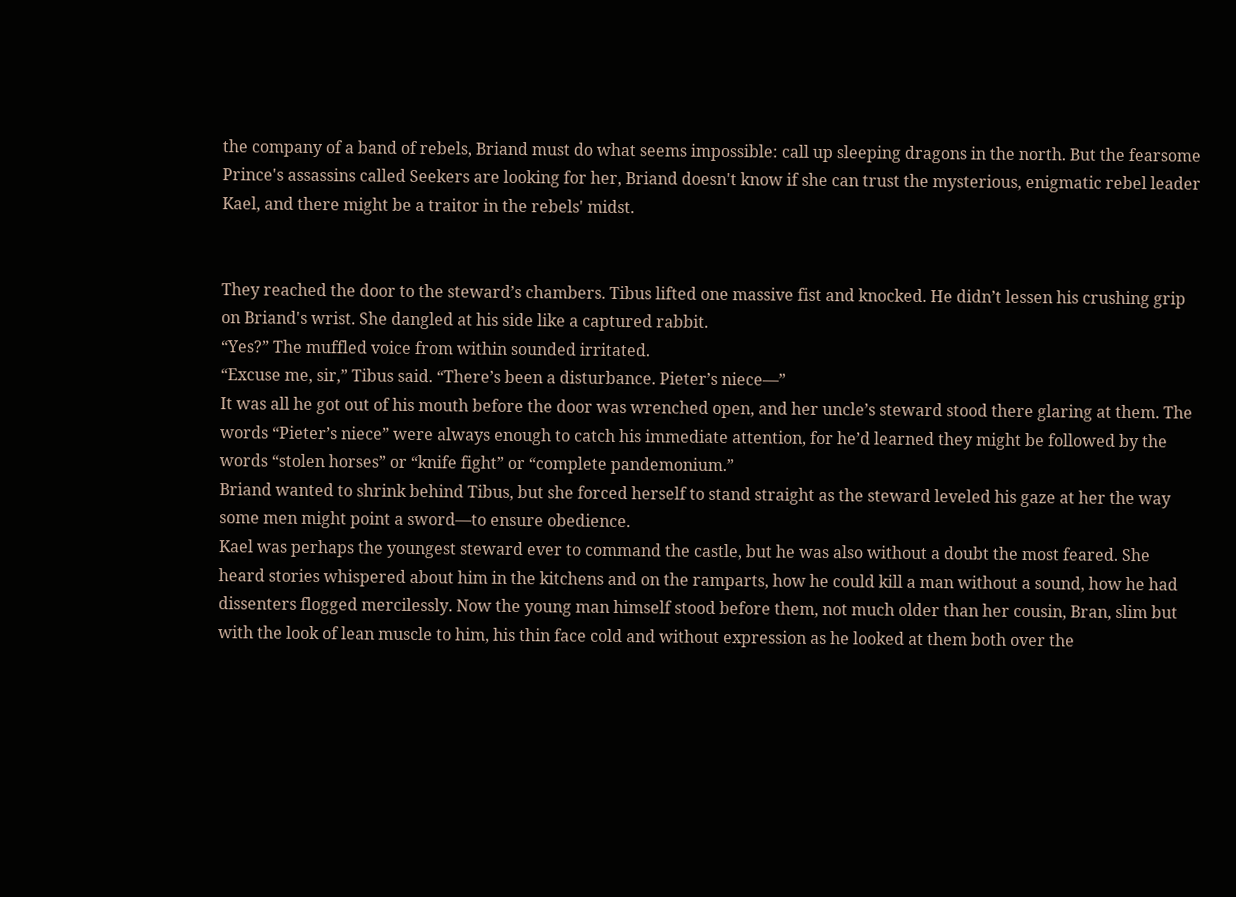the company of a band of rebels, Briand must do what seems impossible: call up sleeping dragons in the north. But the fearsome Prince's assassins called Seekers are looking for her, Briand doesn't know if she can trust the mysterious, enigmatic rebel leader Kael, and there might be a traitor in the rebels' midst.


They reached the door to the steward’s chambers. Tibus lifted one massive fist and knocked. He didn’t lessen his crushing grip on Briand's wrist. She dangled at his side like a captured rabbit.
“Yes?” The muffled voice from within sounded irritated.
“Excuse me, sir,” Tibus said. “There’s been a disturbance. Pieter’s niece—”
It was all he got out of his mouth before the door was wrenched open, and her uncle’s steward stood there glaring at them. The words “Pieter’s niece” were always enough to catch his immediate attention, for he’d learned they might be followed by the words “stolen horses” or “knife fight” or “complete pandemonium.”
Briand wanted to shrink behind Tibus, but she forced herself to stand straight as the steward leveled his gaze at her the way some men might point a sword—to ensure obedience.
Kael was perhaps the youngest steward ever to command the castle, but he was also without a doubt the most feared. She heard stories whispered about him in the kitchens and on the ramparts, how he could kill a man without a sound, how he had dissenters flogged mercilessly. Now the young man himself stood before them, not much older than her cousin, Bran, slim but with the look of lean muscle to him, his thin face cold and without expression as he looked at them both over the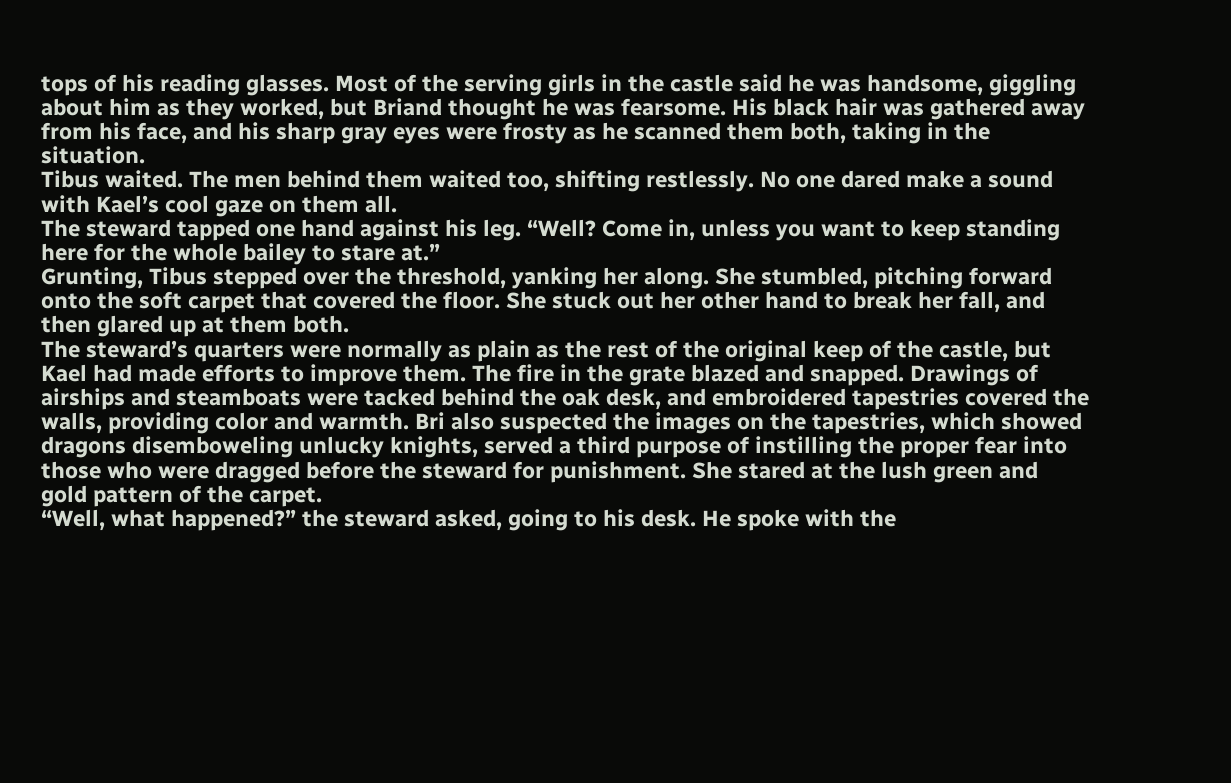tops of his reading glasses. Most of the serving girls in the castle said he was handsome, giggling about him as they worked, but Briand thought he was fearsome. His black hair was gathered away from his face, and his sharp gray eyes were frosty as he scanned them both, taking in the situation.
Tibus waited. The men behind them waited too, shifting restlessly. No one dared make a sound with Kael’s cool gaze on them all.
The steward tapped one hand against his leg. “Well? Come in, unless you want to keep standing here for the whole bailey to stare at.”
Grunting, Tibus stepped over the threshold, yanking her along. She stumbled, pitching forward onto the soft carpet that covered the floor. She stuck out her other hand to break her fall, and then glared up at them both.
The steward’s quarters were normally as plain as the rest of the original keep of the castle, but Kael had made efforts to improve them. The fire in the grate blazed and snapped. Drawings of airships and steamboats were tacked behind the oak desk, and embroidered tapestries covered the walls, providing color and warmth. Bri also suspected the images on the tapestries, which showed dragons disemboweling unlucky knights, served a third purpose of instilling the proper fear into those who were dragged before the steward for punishment. She stared at the lush green and gold pattern of the carpet.
“Well, what happened?” the steward asked, going to his desk. He spoke with the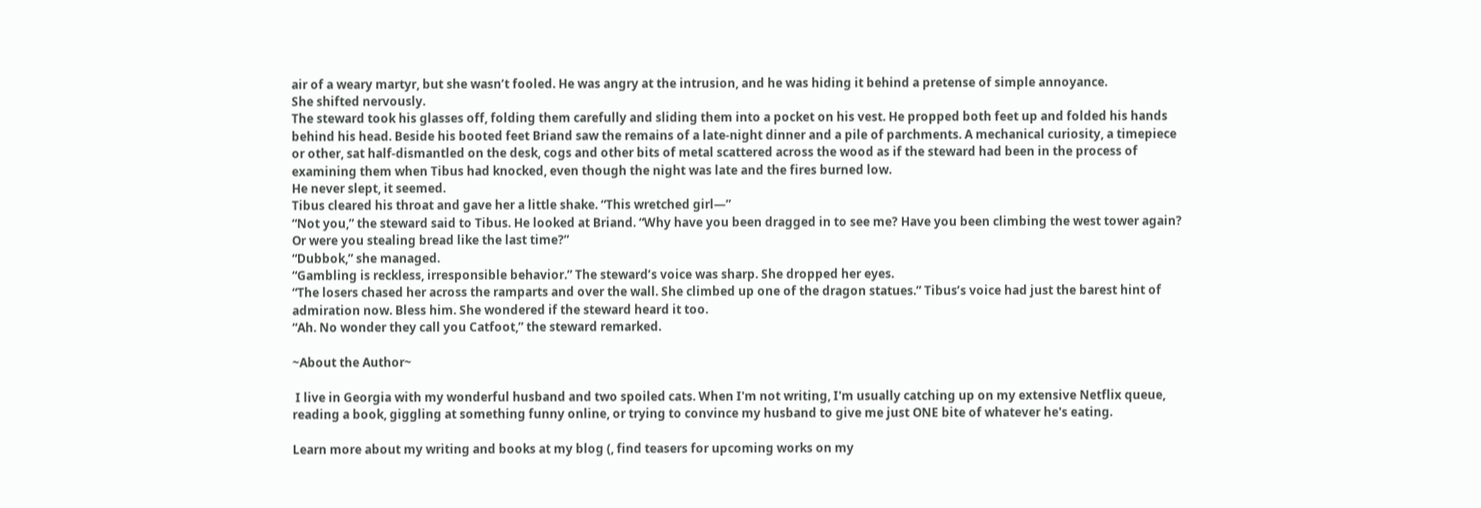air of a weary martyr, but she wasn’t fooled. He was angry at the intrusion, and he was hiding it behind a pretense of simple annoyance.
She shifted nervously.
The steward took his glasses off, folding them carefully and sliding them into a pocket on his vest. He propped both feet up and folded his hands behind his head. Beside his booted feet Briand saw the remains of a late-night dinner and a pile of parchments. A mechanical curiosity, a timepiece or other, sat half-dismantled on the desk, cogs and other bits of metal scattered across the wood as if the steward had been in the process of examining them when Tibus had knocked, even though the night was late and the fires burned low.
He never slept, it seemed.
Tibus cleared his throat and gave her a little shake. “This wretched girl—”
“Not you,” the steward said to Tibus. He looked at Briand. “Why have you been dragged in to see me? Have you been climbing the west tower again? Or were you stealing bread like the last time?”
“Dubbok,” she managed.
“Gambling is reckless, irresponsible behavior.” The steward’s voice was sharp. She dropped her eyes.
“The losers chased her across the ramparts and over the wall. She climbed up one of the dragon statues.” Tibus’s voice had just the barest hint of admiration now. Bless him. She wondered if the steward heard it too.
“Ah. No wonder they call you Catfoot,” the steward remarked.

~About the Author~

 I live in Georgia with my wonderful husband and two spoiled cats. When I'm not writing, I'm usually catching up on my extensive Netflix queue, reading a book, giggling at something funny online, or trying to convince my husband to give me just ONE bite of whatever he's eating.

Learn more about my writing and books at my blog (, find teasers for upcoming works on my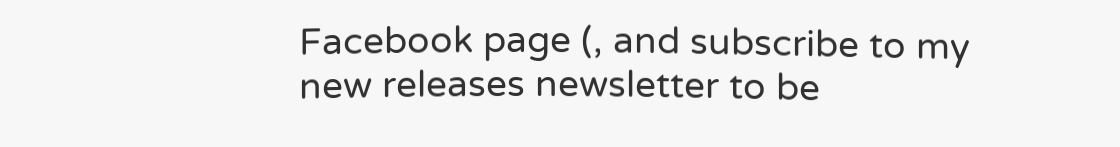Facebook page (, and subscribe to my new releases newsletter to be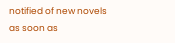notified of new novels as soon as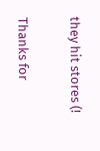they hit stores (!

Thanks for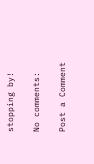stopping by!

No comments:

Post a Comment